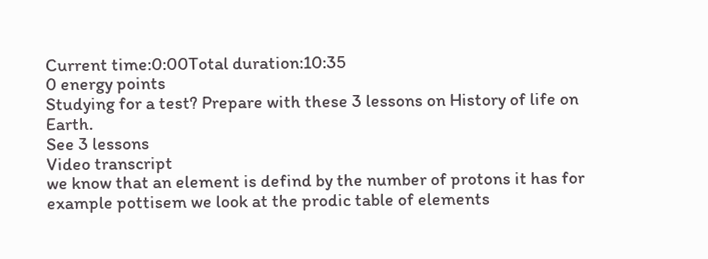Current time:0:00Total duration:10:35
0 energy points
Studying for a test? Prepare with these 3 lessons on History of life on Earth.
See 3 lessons
Video transcript
we know that an element is defind by the number of protons it has for example pottisem we look at the prodic table of elements